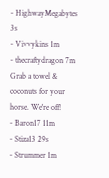- HighwayMegabytes 3s
- Vivvykins 1m
- thecraftydragon 7m Grab a towel & coconuts for your horse. We're off!
- Baron17 11m
- Stiza13 29s
- Strummer 1m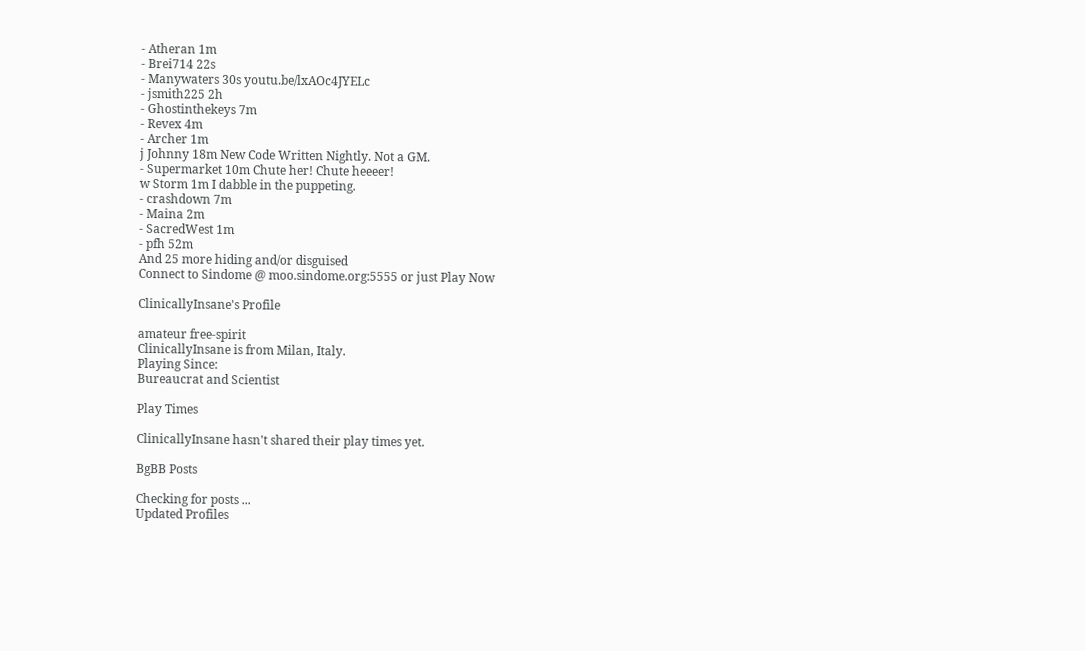- Atheran 1m
- Brei714 22s
- Manywaters 30s youtu.be/lxAOc4JYELc
- jsmith225 2h
- Ghostinthekeys 7m
- Revex 4m
- Archer 1m
j Johnny 18m New Code Written Nightly. Not a GM.
- Supermarket 10m Chute her! Chute heeeer!
w Storm 1m I dabble in the puppeting.
- crashdown 7m
- Maina 2m
- SacredWest 1m
- pfh 52m
And 25 more hiding and/or disguised
Connect to Sindome @ moo.sindome.org:5555 or just Play Now

ClinicallyInsane's Profile

amateur free-spirit
ClinicallyInsane is from Milan, Italy.
Playing Since:
Bureaucrat and Scientist

Play Times

ClinicallyInsane hasn't shared their play times yet.

BgBB Posts

Checking for posts ...
Updated Profiles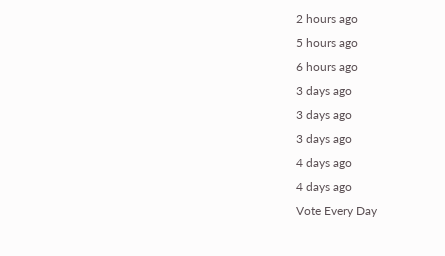2 hours ago
5 hours ago
6 hours ago
3 days ago
3 days ago
3 days ago
4 days ago
4 days ago
Vote Every Day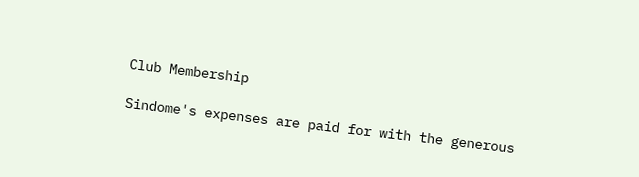Club Membership

Sindome's expenses are paid for with the generous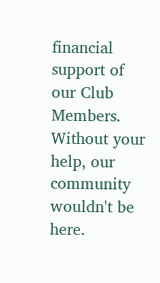financial support of our Club Members. Without your help, our community wouldn't be here.